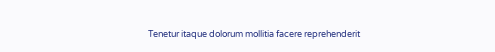Tenetur itaque dolorum mollitia facere reprehenderit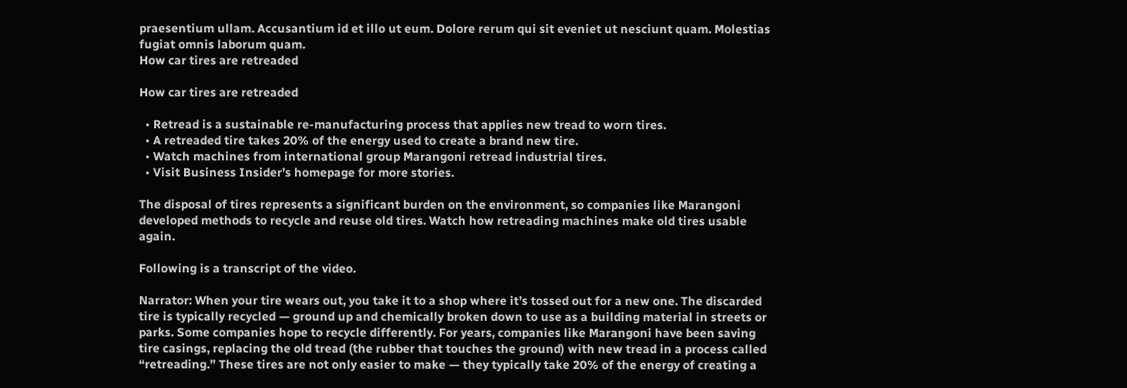praesentium ullam. Accusantium id et illo ut eum. Dolore rerum qui sit eveniet ut nesciunt quam. Molestias fugiat omnis laborum quam.
How car tires are retreaded

How car tires are retreaded

  • Retread is a sustainable re-manufacturing process that applies new tread to worn tires.
  • A retreaded tire takes 20% of the energy used to create a brand new tire.
  • Watch machines from international group Marangoni retread industrial tires.
  • Visit Business Insider’s homepage for more stories.

The disposal of tires represents a significant burden on the environment, so companies like Marangoni developed methods to recycle and reuse old tires. Watch how retreading machines make old tires usable again.

Following is a transcript of the video.

Narrator: When your tire wears out, you take it to a shop where it’s tossed out for a new one. The discarded tire is typically recycled — ground up and chemically broken down to use as a building material in streets or parks. Some companies hope to recycle differently. For years, companies like Marangoni have been saving tire casings, replacing the old tread (the rubber that touches the ground) with new tread in a process called “retreading.” These tires are not only easier to make — they typically take 20% of the energy of creating a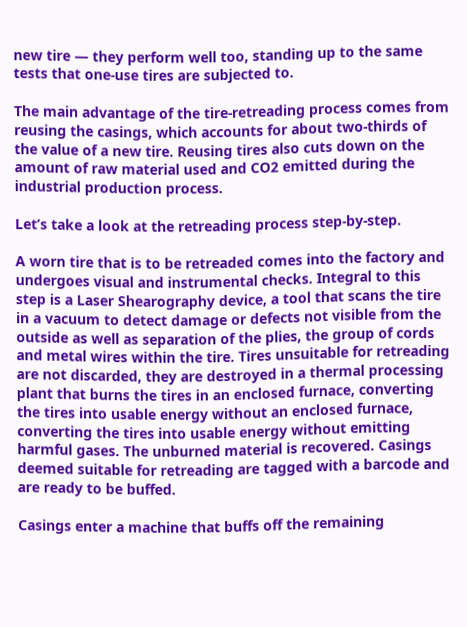new tire — they perform well too, standing up to the same tests that one-use tires are subjected to.

The main advantage of the tire-retreading process comes from reusing the casings, which accounts for about two-thirds of the value of a new tire. Reusing tires also cuts down on the amount of raw material used and CO2 emitted during the industrial production process.

Let’s take a look at the retreading process step-by-step.

A worn tire that is to be retreaded comes into the factory and undergoes visual and instrumental checks. Integral to this step is a Laser Shearography device, a tool that scans the tire in a vacuum to detect damage or defects not visible from the outside as well as separation of the plies, the group of cords and metal wires within the tire. Tires unsuitable for retreading are not discarded, they are destroyed in a thermal processing plant that burns the tires in an enclosed furnace, converting the tires into usable energy without an enclosed furnace, converting the tires into usable energy without emitting harmful gases. The unburned material is recovered. Casings deemed suitable for retreading are tagged with a barcode and are ready to be buffed.

Casings enter a machine that buffs off the remaining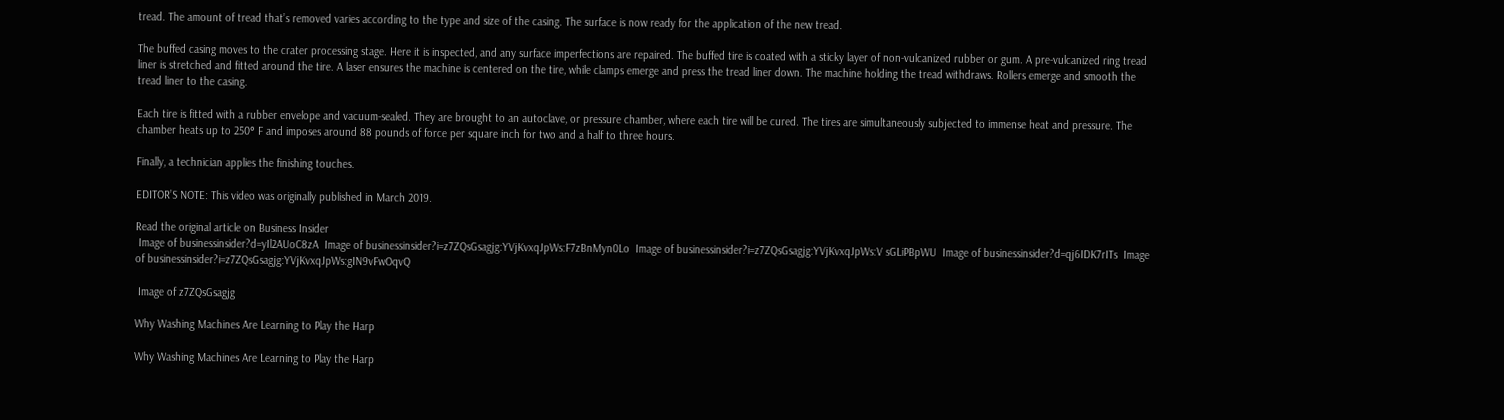tread. The amount of tread that’s removed varies according to the type and size of the casing. The surface is now ready for the application of the new tread.

The buffed casing moves to the crater processing stage. Here it is inspected, and any surface imperfections are repaired. The buffed tire is coated with a sticky layer of non-vulcanized rubber or gum. A pre-vulcanized ring tread liner is stretched and fitted around the tire. A laser ensures the machine is centered on the tire, while clamps emerge and press the tread liner down. The machine holding the tread withdraws. Rollers emerge and smooth the tread liner to the casing.

Each tire is fitted with a rubber envelope and vacuum-sealed. They are brought to an autoclave, or pressure chamber, where each tire will be cured. The tires are simultaneously subjected to immense heat and pressure. The chamber heats up to 250° F and imposes around 88 pounds of force per square inch for two and a half to three hours.

Finally, a technician applies the finishing touches.

EDITOR’S NOTE: This video was originally published in March 2019.

Read the original article on Business Insider
 Image of businessinsider?d=yIl2AUoC8zA  Image of businessinsider?i=z7ZQsGsagjg:YVjKvxqJpWs:F7zBnMyn0Lo  Image of businessinsider?i=z7ZQsGsagjg:YVjKvxqJpWs:V sGLiPBpWU  Image of businessinsider?d=qj6IDK7rITs  Image of businessinsider?i=z7ZQsGsagjg:YVjKvxqJpWs:gIN9vFwOqvQ

 Image of z7ZQsGsagjg

Why Washing Machines Are Learning to Play the Harp

Why Washing Machines Are Learning to Play the Harp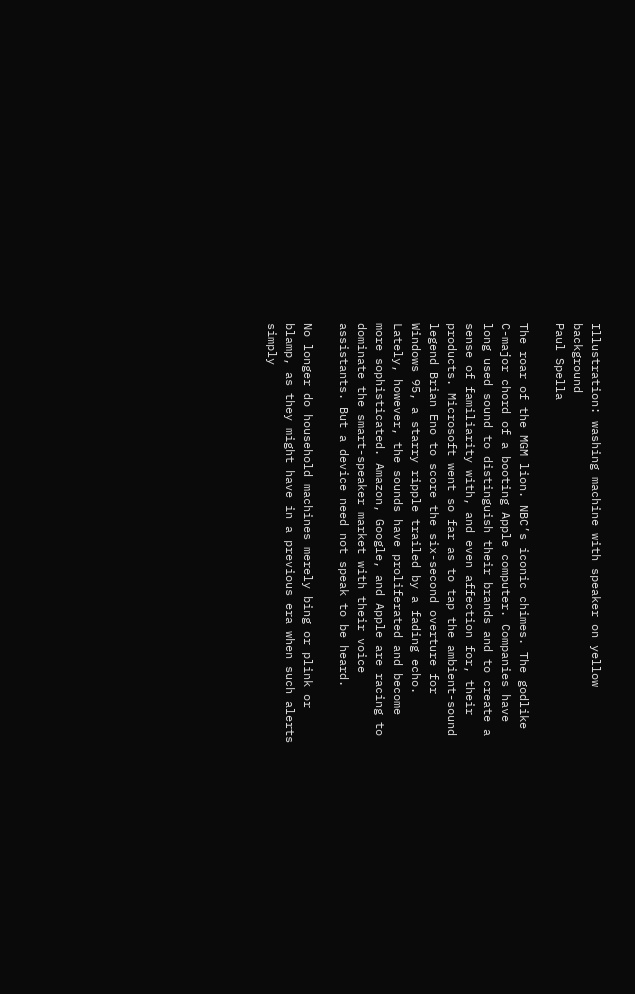Illustration: washing machine with speaker on yellow background
Paul Spella

The roar of the MGM lion. NBC’s iconic chimes. The godlike C-major chord of a booting Apple computer. Companies have long used sound to distinguish their brands and to create a sense of familiarity with, and even affection for, their products. Microsoft went so far as to tap the ambient-sound legend Brian Eno to score the six-second overture for Windows 95, a starry ripple trailed by a fading echo. Lately, however, the sounds have proliferated and become more sophisticated. Amazon, Google, and Apple are racing to dominate the smart-speaker market with their voice assistants. But a device need not speak to be heard.

No longer do household machines merely bing or plink or blamp, as they might have in a previous era when such alerts simply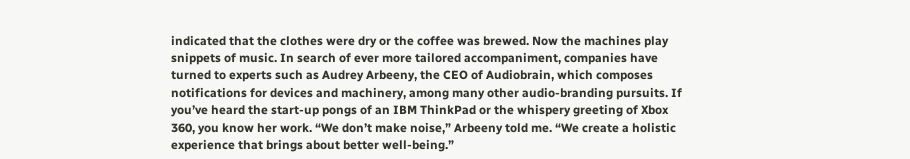indicated that the clothes were dry or the coffee was brewed. Now the machines play snippets of music. In search of ever more tailored accompaniment, companies have turned to experts such as Audrey Arbeeny, the CEO of Audiobrain, which composes notifications for devices and machinery, among many other audio-branding pursuits. If you’ve heard the start-up pongs of an IBM ThinkPad or the whispery greeting of Xbox 360, you know her work. “We don’t make noise,” Arbeeny told me. “We create a holistic experience that brings about better well-being.”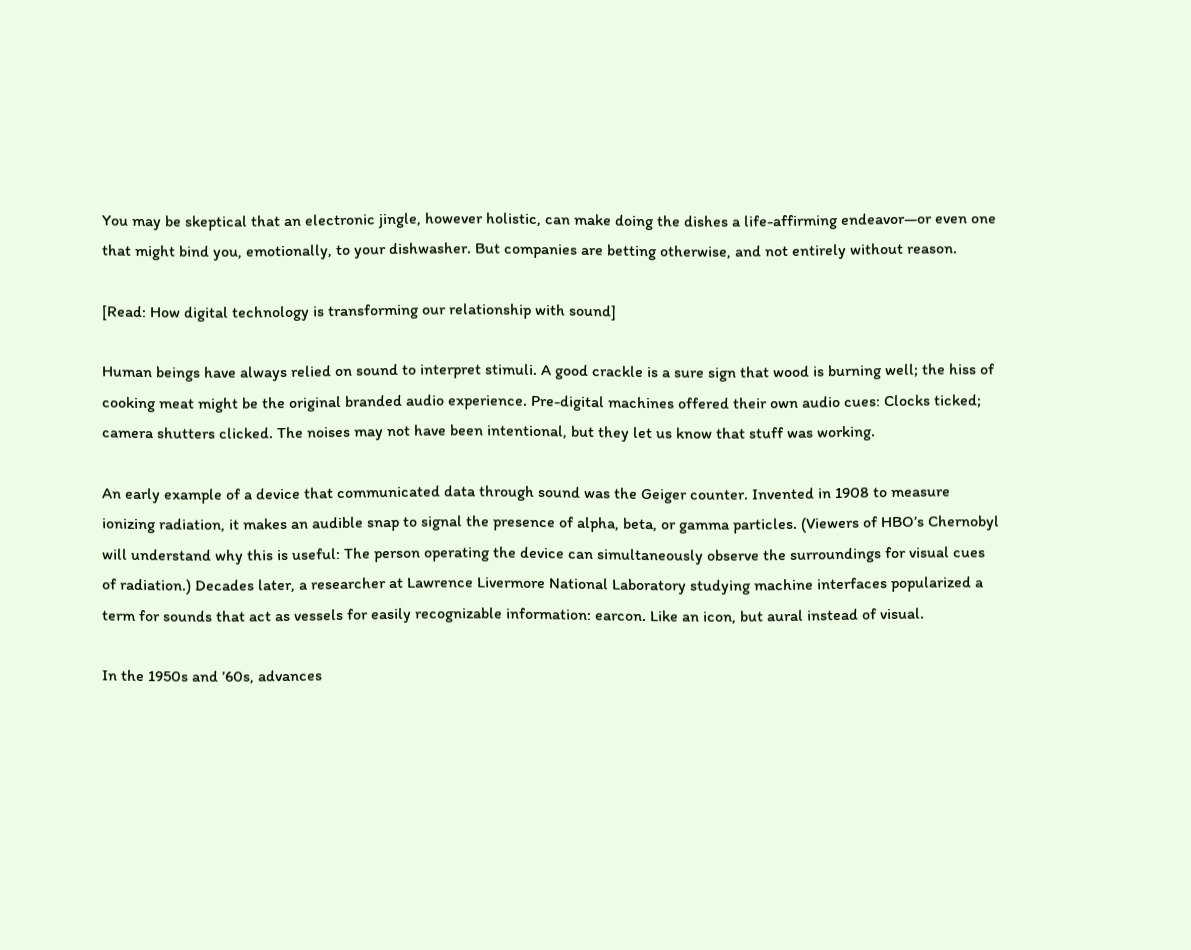You may be skeptical that an electronic jingle, however holistic, can make doing the dishes a life-affirming endeavor—or even one that might bind you, emotionally, to your dishwasher. But companies are betting otherwise, and not entirely without reason.

[Read: How digital technology is transforming our relationship with sound]

Human beings have always relied on sound to interpret stimuli. A good crackle is a sure sign that wood is burning well; the hiss of cooking meat might be the original branded audio experience. Pre-digital machines offered their own audio cues: Clocks ticked; camera shutters clicked. The noises may not have been intentional, but they let us know that stuff was working.

An early example of a device that communicated data through sound was the Geiger counter. Invented in 1908 to measure ionizing radiation, it makes an audible snap to signal the presence of alpha, beta, or gamma particles. (Viewers of HBO’s Chernobyl will understand why this is useful: The person operating the device can simultaneously observe the surroundings for visual cues of radiation.) Decades later, a researcher at Lawrence Livermore National Laboratory studying machine interfaces popularized a term for sounds that act as vessels for easily recognizable information: earcon. Like an icon, but aural instead of visual.

In the 1950s and ’60s, advances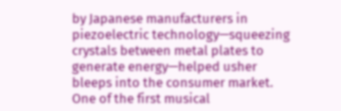by Japanese manufacturers in piezoelectric technology—squeezing crystals between metal plates to generate energy—helped usher bleeps into the consumer market. One of the first musical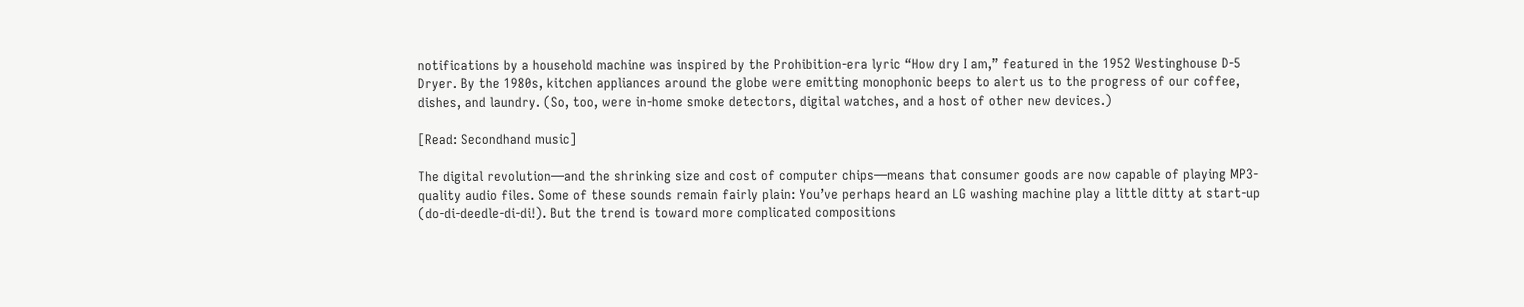notifications by a household machine was inspired by the Prohibition-era lyric “How dry I am,” featured in the 1952 Westinghouse D-5 Dryer. By the 1980s, kitchen appliances around the globe were emitting monophonic beeps to alert us to the progress of our coffee, dishes, and laundry. (So, too, were in-home smoke detectors, digital watches, and a host of other new devices.)

[Read: Secondhand music]

The digital revolution—and the shrinking size and cost of computer chips—means that consumer goods are now capable of playing MP3-quality audio files. Some of these sounds remain fairly plain: You’ve perhaps heard an LG washing machine play a little ditty at start-up (do-di-deedle-di-di!). But the trend is toward more complicated compositions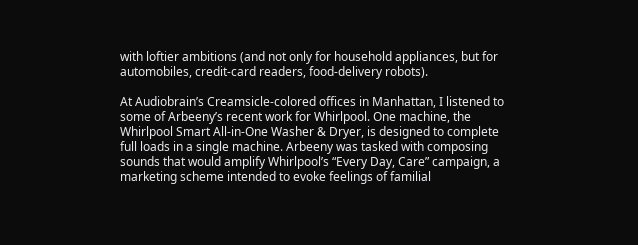with loftier ambitions (and not only for household appliances, but for automobiles, credit-card readers, food-delivery robots).

At Audiobrain’s Creamsicle-colored offices in Manhattan, I listened to some of Arbeeny’s recent work for Whirlpool. One machine, the Whirlpool Smart All-in-One Washer & Dryer, is designed to complete full loads in a single machine. Arbeeny was tasked with composing sounds that would amplify Whirlpool’s “Every Day, Care” campaign, a marketing scheme intended to evoke feelings of familial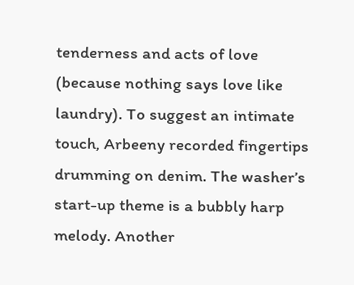tenderness and acts of love (because nothing says love like laundry). To suggest an intimate touch, Arbeeny recorded fingertips drumming on denim. The washer’s start-up theme is a bubbly harp melody. Another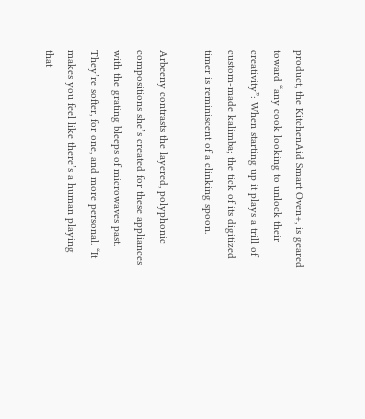product, the KitchenAid Smart Oven+, is geared toward “any cook looking to unlock their creativity”: When starting up it plays a trill of custom-made kalimba; the tick of its digitized timer is reminiscent of a clinking spoon.

Arbeeny contrasts the layered, polyphonic compositions she’s created for these appliances with the grating bleeps of microwaves past. They’re softer, for one, and more personal. “It makes you feel like there’s a human playing that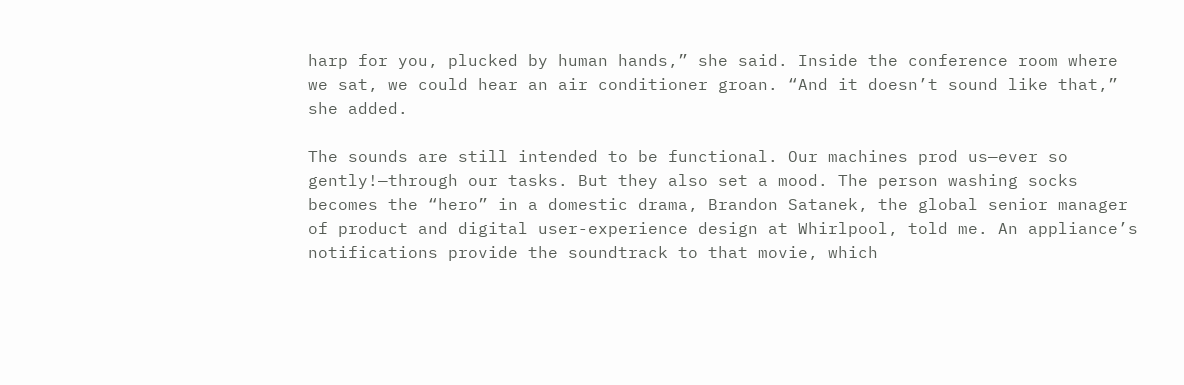harp for you, plucked by human hands,” she said. Inside the conference room where we sat, we could hear an air conditioner groan. “And it doesn’t sound like that,” she added.

The sounds are still intended to be functional. Our machines prod us—ever so gently!—through our tasks. But they also set a mood. The person washing socks becomes the “hero” in a domestic drama, Brandon Satanek, the global senior manager of product and digital user-experience design at Whirlpool, told me. An appliance’s notifications provide the soundtrack to that movie, which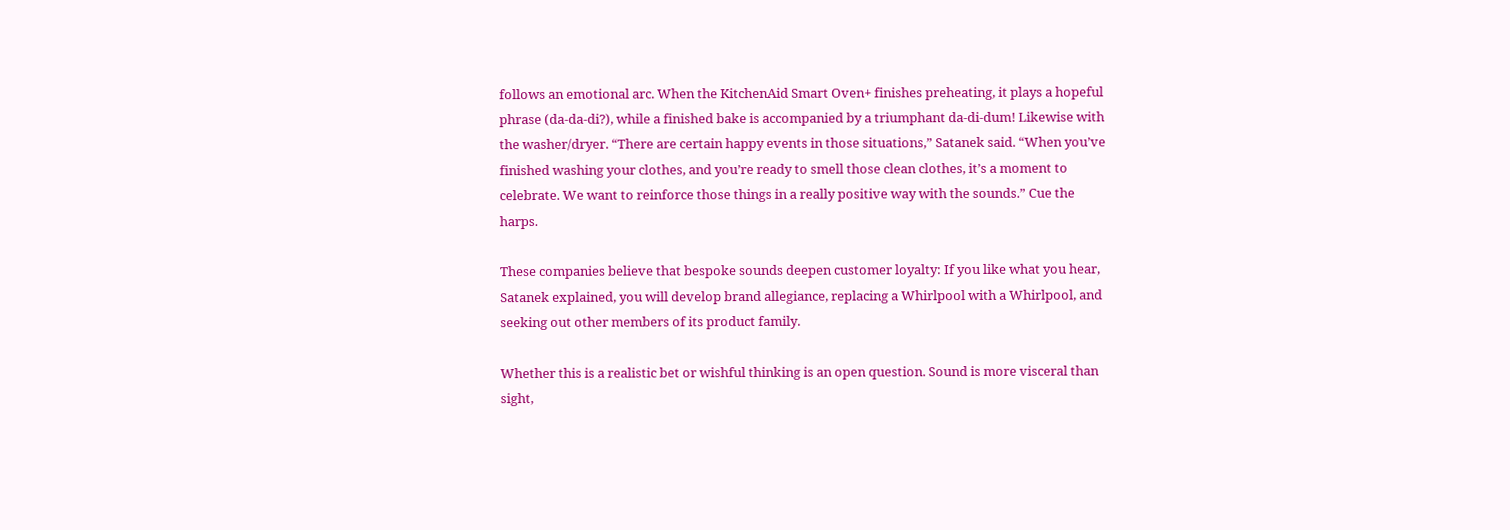follows an emotional arc. When the KitchenAid Smart Oven+ finishes preheating, it plays a hopeful phrase (da-da-di?), while a finished bake is accompanied by a triumphant da-di-dum! Likewise with the washer/dryer. “There are certain happy events in those situations,” Satanek said. “When you’ve finished washing your clothes, and you’re ready to smell those clean clothes, it’s a moment to celebrate. We want to reinforce those things in a really positive way with the sounds.” Cue the harps.

These companies believe that bespoke sounds deepen customer loyalty: If you like what you hear, Satanek explained, you will develop brand allegiance, replacing a Whirlpool with a Whirlpool, and seeking out other members of its product family.

Whether this is a realistic bet or wishful thinking is an open question. Sound is more visceral than sight,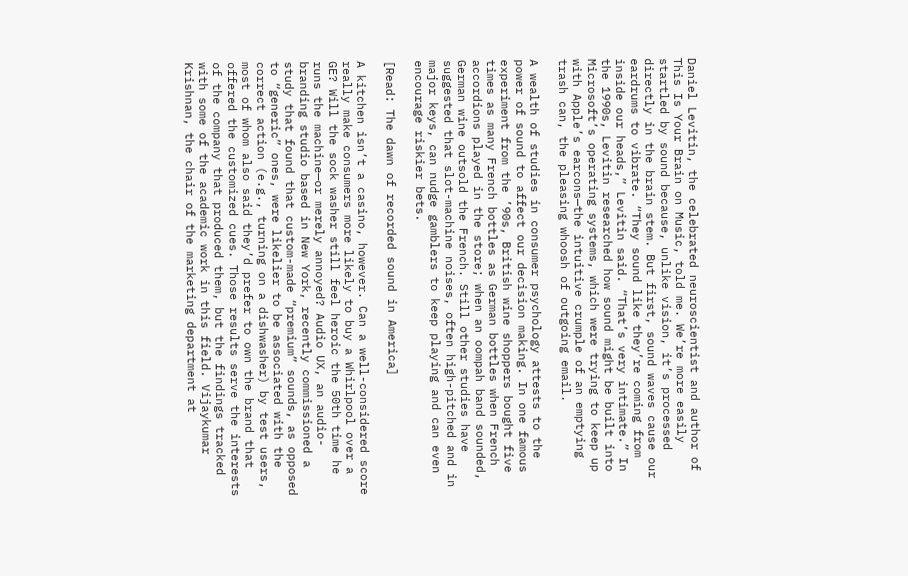Daniel Levitin, the celebrated neuroscientist and author of This Is Your Brain on Music, told me. We’re more easily startled by sound because, unlike vision, it’s processed directly in the brain stem. But first, sound waves cause our eardrums to vibrate. “They sound like they’re coming from inside our heads,” Levitin said. “That’s very intimate.” In the 1990s, Levitin researched how sound might be built into Microsoft’s operating systems, which were trying to keep up with Apple’s earcons—the intuitive crumple of an emptying trash can, the pleasing whoosh of outgoing email.

A wealth of studies in consumer psychology attests to the power of sound to affect our decision making. In one famous experiment from the ’90s, British wine shoppers bought five times as many French bottles as German bottles when French accordions played in the store; when an oompah band sounded, German wine outsold the French. Still other studies have suggested that slot-machine noises, often high-pitched and in major keys, can nudge gamblers to keep playing and can even encourage riskier bets.

[Read: The dawn of recorded sound in America]

A kitchen isn’t a casino, however. Can a well-considered score really make consumers more likely to buy a Whirlpool over a GE? Will the sock washer still feel heroic the 50th time he runs the machine—or merely annoyed? Audio UX, an audio-branding studio based in New York, recently commissioned a study that found that custom-made “premium” sounds, as opposed to “generic” ones, were likelier to be associated with the correct action (e.g., turning on a dishwasher) by test users, most of whom also said they’d prefer to own the brand that offered the customized cues. Those results serve the interests of the company that produced them, but the findings tracked with some of the academic work in this field. Vijaykumar Krishnan, the chair of the marketing department at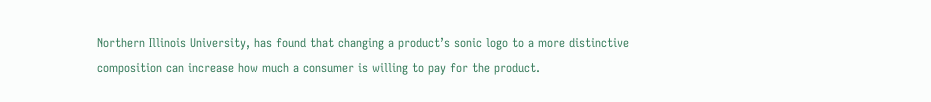Northern Illinois University, has found that changing a product’s sonic logo to a more distinctive composition can increase how much a consumer is willing to pay for the product.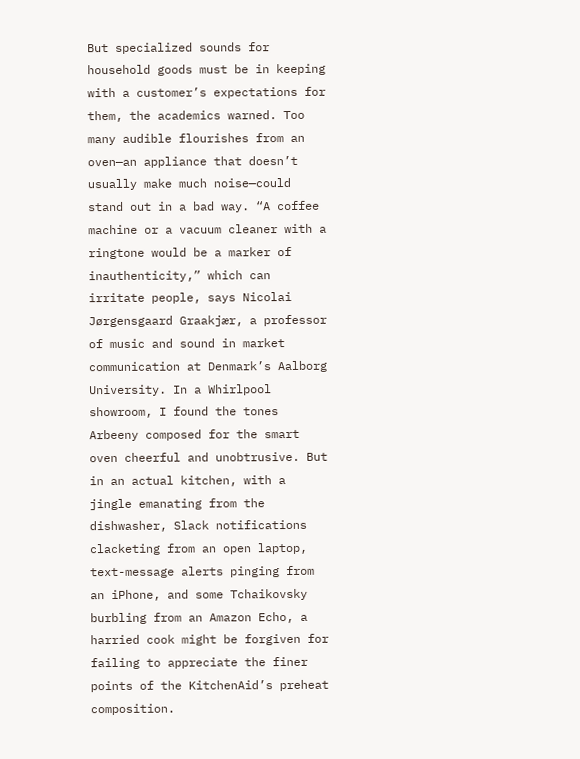But specialized sounds for household goods must be in keeping with a customer’s expectations for them, the academics warned. Too many audible flourishes from an oven—an appliance that doesn’t usually make much noise—could stand out in a bad way. “A coffee machine or a vacuum cleaner with a ringtone would be a marker of inauthenticity,” which can irritate people, says Nicolai Jørgensgaard Graakjær, a professor of music and sound in market communication at Denmark’s Aalborg University. In a Whirlpool showroom, I found the tones Arbeeny composed for the smart oven cheerful and unobtrusive. But in an actual kitchen, with a jingle emanating from the dishwasher, Slack notifications clacketing from an open laptop, text-message alerts pinging from an iPhone, and some Tchaikovsky burbling from an Amazon Echo, a harried cook might be forgiven for failing to appreciate the finer points of the KitchenAid’s preheat composition.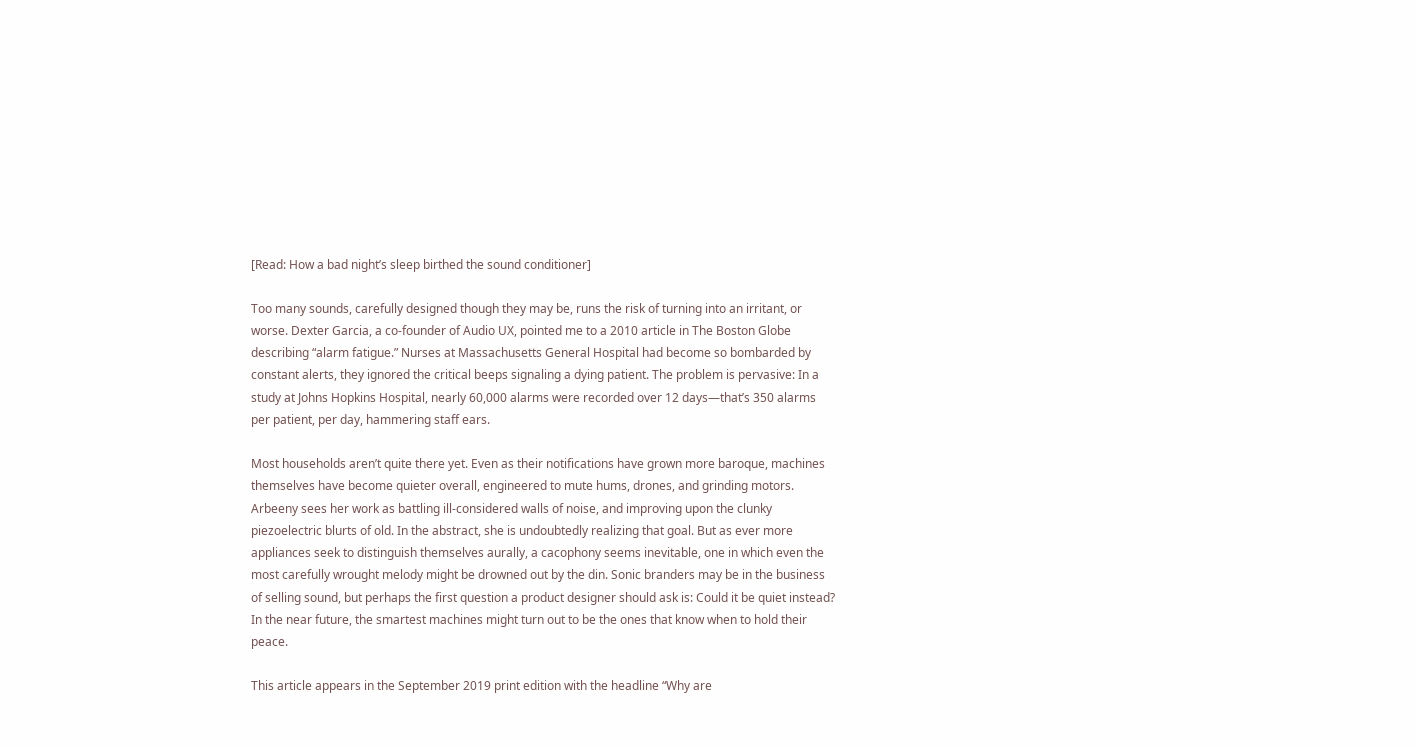[Read: How a bad night’s sleep birthed the sound conditioner]

Too many sounds, carefully designed though they may be, runs the risk of turning into an irritant, or worse. Dexter Garcia, a co-founder of Audio UX, pointed me to a 2010 article in The Boston Globe describing “alarm fatigue.” Nurses at Massachusetts General Hospital had become so bombarded by constant alerts, they ignored the critical beeps signaling a dying patient. The problem is pervasive: In a study at Johns Hopkins Hospital, nearly 60,000 alarms were recorded over 12 days—that’s 350 alarms per patient, per day, hammering staff ears.

Most households aren’t quite there yet. Even as their notifications have grown more baroque, machines themselves have become quieter overall, engineered to mute hums, drones, and grinding motors. Arbeeny sees her work as battling ill-considered walls of noise, and improving upon the clunky piezoelectric blurts of old. In the abstract, she is undoubtedly realizing that goal. But as ever more appliances seek to distinguish themselves aurally, a cacophony seems inevitable, one in which even the most carefully wrought melody might be drowned out by the din. Sonic branders may be in the business of selling sound, but perhaps the first question a product designer should ask is: Could it be quiet instead? In the near future, the smartest machines might turn out to be the ones that know when to hold their peace.

This article appears in the September 2019 print edition with the headline “Why are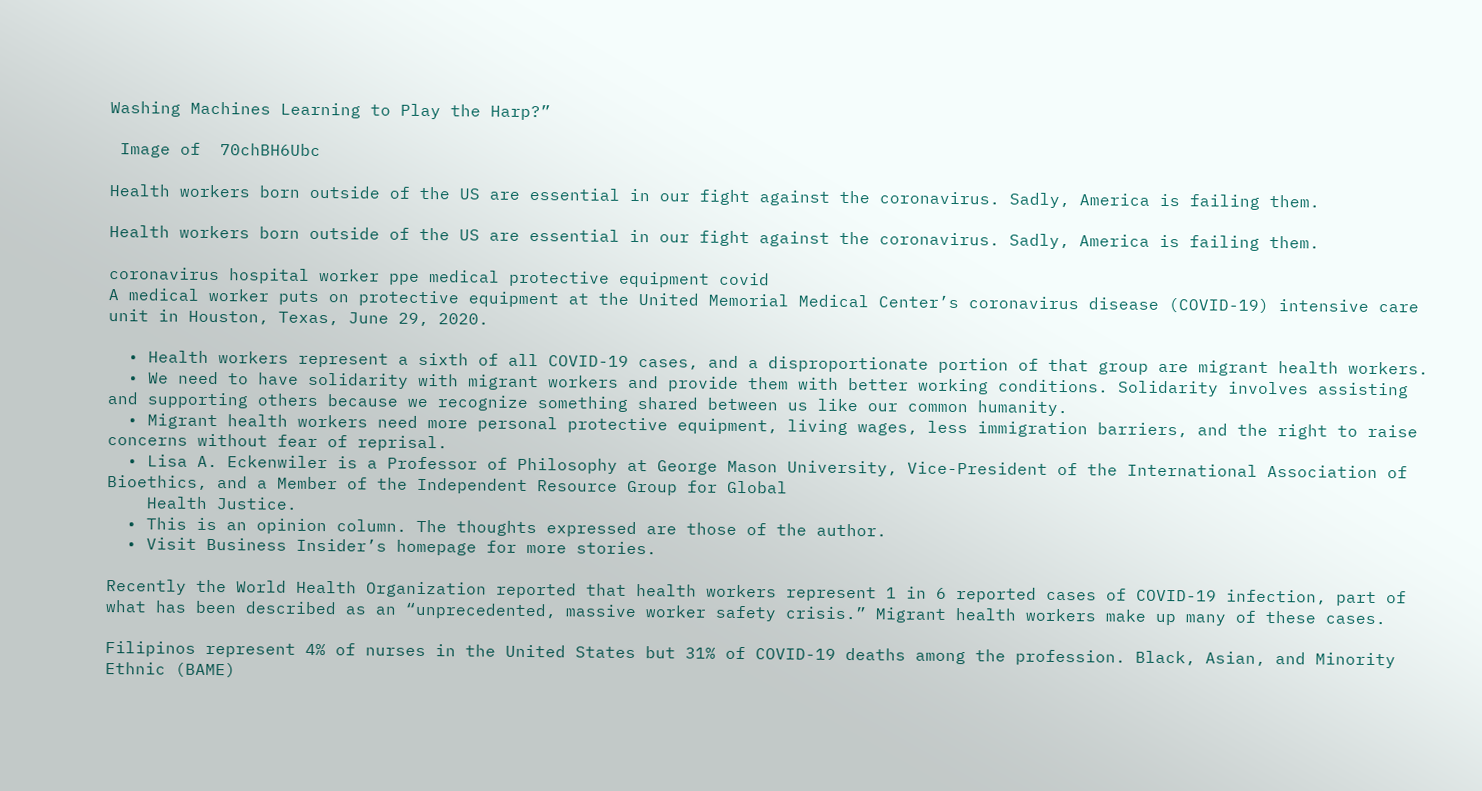Washing Machines Learning to Play the Harp?”

 Image of  70chBH6Ubc

Health workers born outside of the US are essential in our fight against the coronavirus. Sadly, America is failing them.

Health workers born outside of the US are essential in our fight against the coronavirus. Sadly, America is failing them.

coronavirus hospital worker ppe medical protective equipment covid
A medical worker puts on protective equipment at the United Memorial Medical Center’s coronavirus disease (COVID-19) intensive care unit in Houston, Texas, June 29, 2020.

  • Health workers represent a sixth of all COVID-19 cases, and a disproportionate portion of that group are migrant health workers.
  • We need to have solidarity with migrant workers and provide them with better working conditions. Solidarity involves assisting and supporting others because we recognize something shared between us like our common humanity.
  • Migrant health workers need more personal protective equipment, living wages, less immigration barriers, and the right to raise concerns without fear of reprisal.
  • Lisa A. Eckenwiler is a Professor of Philosophy at George Mason University, Vice-President of the International Association of Bioethics, and a Member of the Independent Resource Group for Global
    Health Justice.
  • This is an opinion column. The thoughts expressed are those of the author.
  • Visit Business Insider’s homepage for more stories.

Recently the World Health Organization reported that health workers represent 1 in 6 reported cases of COVID-19 infection, part of what has been described as an “unprecedented, massive worker safety crisis.” Migrant health workers make up many of these cases.

Filipinos represent 4% of nurses in the United States but 31% of COVID-19 deaths among the profession. Black, Asian, and Minority Ethnic (BAME)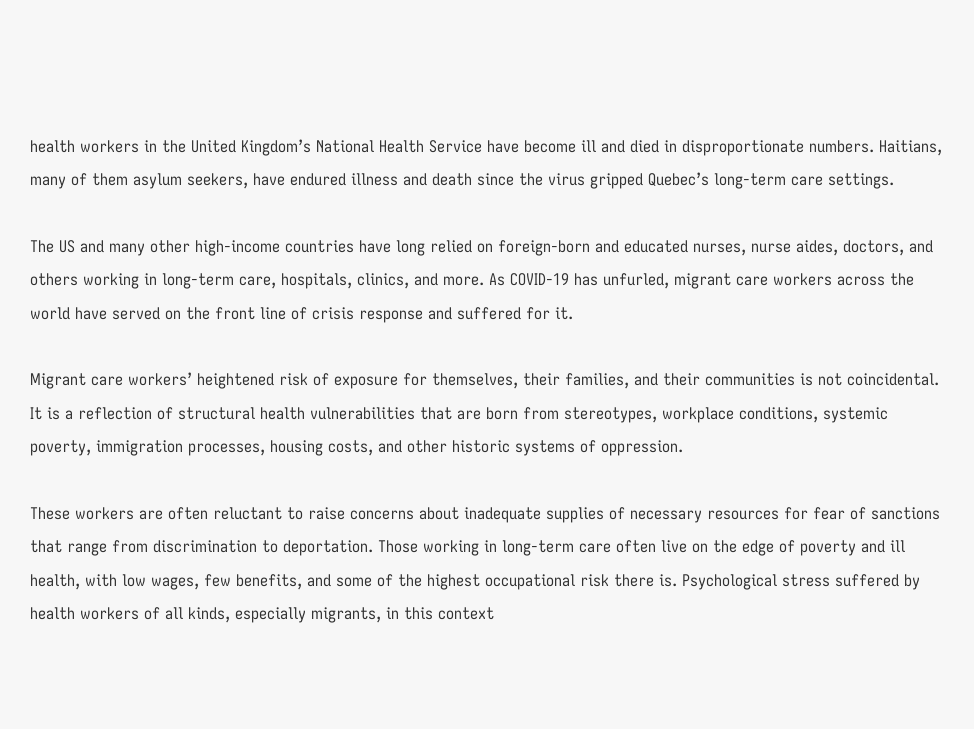health workers in the United Kingdom’s National Health Service have become ill and died in disproportionate numbers. Haitians, many of them asylum seekers, have endured illness and death since the virus gripped Quebec’s long-term care settings.

The US and many other high-income countries have long relied on foreign-born and educated nurses, nurse aides, doctors, and others working in long-term care, hospitals, clinics, and more. As COVID-19 has unfurled, migrant care workers across the world have served on the front line of crisis response and suffered for it.

Migrant care workers’ heightened risk of exposure for themselves, their families, and their communities is not coincidental. It is a reflection of structural health vulnerabilities that are born from stereotypes, workplace conditions, systemic poverty, immigration processes, housing costs, and other historic systems of oppression.

These workers are often reluctant to raise concerns about inadequate supplies of necessary resources for fear of sanctions that range from discrimination to deportation. Those working in long-term care often live on the edge of poverty and ill health, with low wages, few benefits, and some of the highest occupational risk there is. Psychological stress suffered by health workers of all kinds, especially migrants, in this context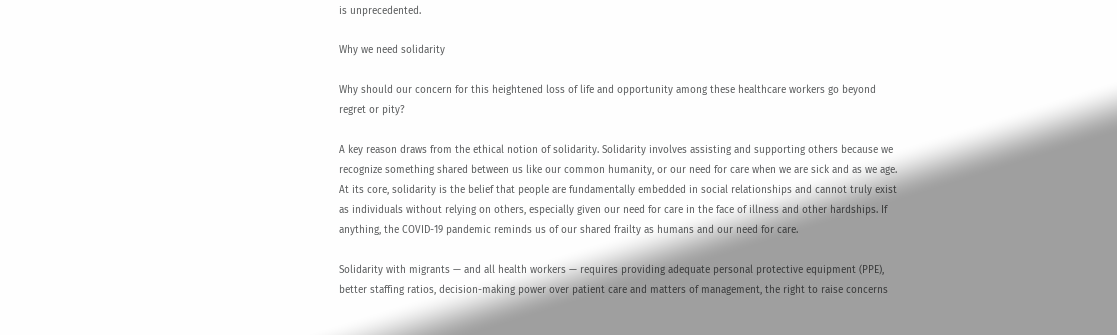is unprecedented.

Why we need solidarity

Why should our concern for this heightened loss of life and opportunity among these healthcare workers go beyond regret or pity?

A key reason draws from the ethical notion of solidarity. Solidarity involves assisting and supporting others because we recognize something shared between us like our common humanity, or our need for care when we are sick and as we age. At its core, solidarity is the belief that people are fundamentally embedded in social relationships and cannot truly exist as individuals without relying on others, especially given our need for care in the face of illness and other hardships. If anything, the COVID-19 pandemic reminds us of our shared frailty as humans and our need for care.

Solidarity with migrants — and all health workers — requires providing adequate personal protective equipment (PPE), better staffing ratios, decision-making power over patient care and matters of management, the right to raise concerns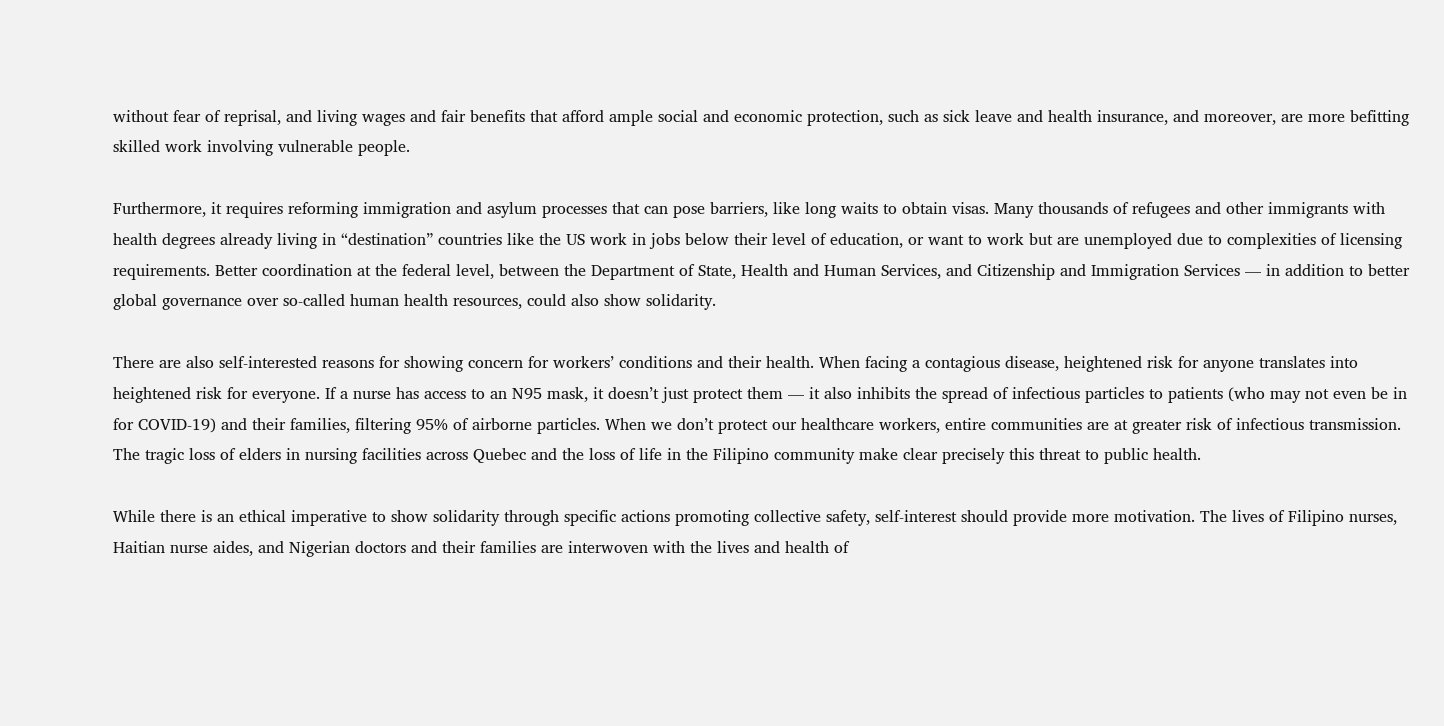without fear of reprisal, and living wages and fair benefits that afford ample social and economic protection, such as sick leave and health insurance, and moreover, are more befitting skilled work involving vulnerable people.

Furthermore, it requires reforming immigration and asylum processes that can pose barriers, like long waits to obtain visas. Many thousands of refugees and other immigrants with health degrees already living in “destination” countries like the US work in jobs below their level of education, or want to work but are unemployed due to complexities of licensing requirements. Better coordination at the federal level, between the Department of State, Health and Human Services, and Citizenship and Immigration Services — in addition to better global governance over so-called human health resources, could also show solidarity.

There are also self-interested reasons for showing concern for workers’ conditions and their health. When facing a contagious disease, heightened risk for anyone translates into heightened risk for everyone. If a nurse has access to an N95 mask, it doesn’t just protect them — it also inhibits the spread of infectious particles to patients (who may not even be in for COVID-19) and their families, filtering 95% of airborne particles. When we don’t protect our healthcare workers, entire communities are at greater risk of infectious transmission. The tragic loss of elders in nursing facilities across Quebec and the loss of life in the Filipino community make clear precisely this threat to public health.

While there is an ethical imperative to show solidarity through specific actions promoting collective safety, self-interest should provide more motivation. The lives of Filipino nurses, Haitian nurse aides, and Nigerian doctors and their families are interwoven with the lives and health of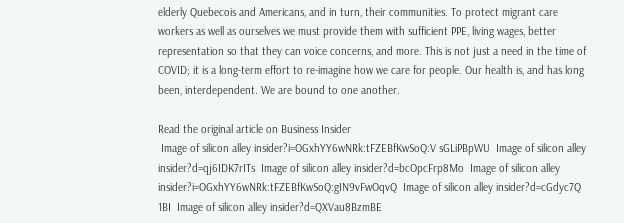elderly Quebecois and Americans, and in turn, their communities. To protect migrant care workers as well as ourselves we must provide them with sufficient PPE, living wages, better representation so that they can voice concerns, and more. This is not just a need in the time of COVID; it is a long-term effort to re-imagine how we care for people. Our health is, and has long been, interdependent. We are bound to one another.

Read the original article on Business Insider
 Image of silicon alley insider?i=OGxhYY6wNRk:tFZEBfKwSoQ:V sGLiPBpWU  Image of silicon alley insider?d=qj6IDK7rITs  Image of silicon alley insider?d=bcOpcFrp8Mo  Image of silicon alley insider?i=OGxhYY6wNRk:tFZEBfKwSoQ:gIN9vFwOqvQ  Image of silicon alley insider?d=cGdyc7Q 1BI  Image of silicon alley insider?d=QXVau8BzmBE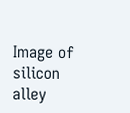Image of silicon alley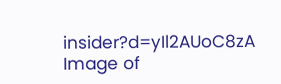insider?d=yIl2AUoC8zA  Image of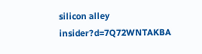silicon alley insider?d=7Q72WNTAKBA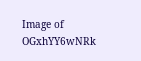Image of OGxhYY6wNRk